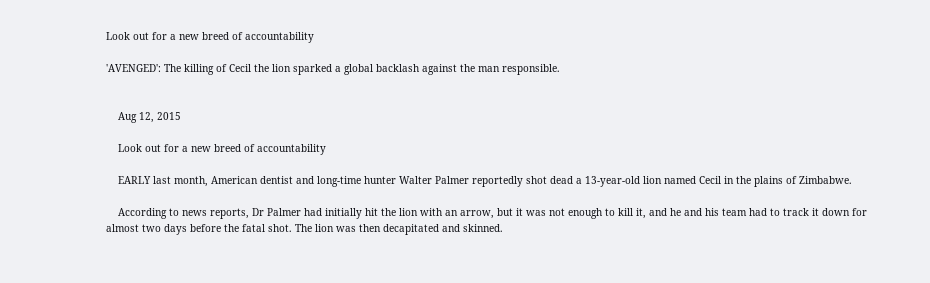Look out for a new breed of accountability

'AVENGED': The killing of Cecil the lion sparked a global backlash against the man responsible.


    Aug 12, 2015

    Look out for a new breed of accountability

    EARLY last month, American dentist and long-time hunter Walter Palmer reportedly shot dead a 13-year-old lion named Cecil in the plains of Zimbabwe.

    According to news reports, Dr Palmer had initially hit the lion with an arrow, but it was not enough to kill it, and he and his team had to track it down for almost two days before the fatal shot. The lion was then decapitated and skinned.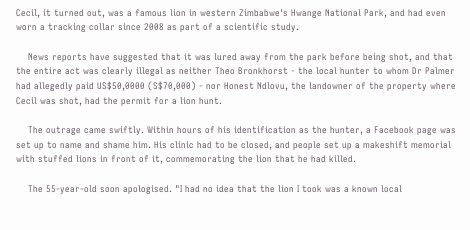Cecil, it turned out, was a famous lion in western Zimbabwe's Hwange National Park, and had even worn a tracking collar since 2008 as part of a scientific study.

    News reports have suggested that it was lured away from the park before being shot, and that the entire act was clearly illegal as neither Theo Bronkhorst - the local hunter to whom Dr Palmer had allegedly paid US$50,0000 (S$70,000) - nor Honest Ndlovu, the landowner of the property where Cecil was shot, had the permit for a lion hunt.

    The outrage came swiftly. Within hours of his identification as the hunter, a Facebook page was set up to name and shame him. His clinic had to be closed, and people set up a makeshift memorial with stuffed lions in front of it, commemorating the lion that he had killed.

    The 55-year-old soon apologised. "I had no idea that the lion I took was a known local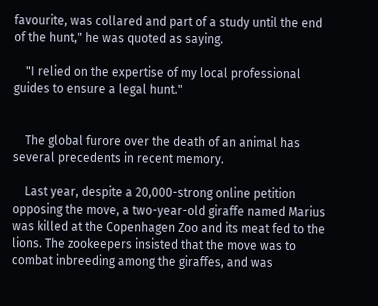favourite, was collared and part of a study until the end of the hunt," he was quoted as saying.

    "I relied on the expertise of my local professional guides to ensure a legal hunt."


    The global furore over the death of an animal has several precedents in recent memory.

    Last year, despite a 20,000-strong online petition opposing the move, a two-year-old giraffe named Marius was killed at the Copenhagen Zoo and its meat fed to the lions. The zookeepers insisted that the move was to combat inbreeding among the giraffes, and was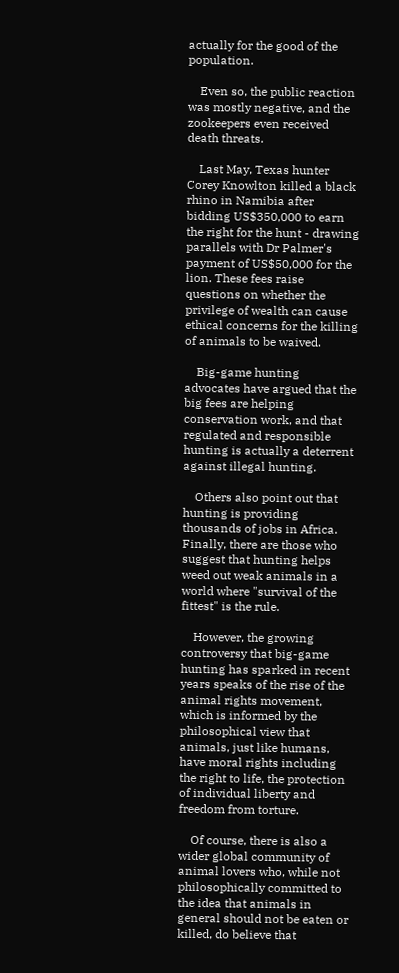actually for the good of the population.

    Even so, the public reaction was mostly negative, and the zookeepers even received death threats.

    Last May, Texas hunter Corey Knowlton killed a black rhino in Namibia after bidding US$350,000 to earn the right for the hunt - drawing parallels with Dr Palmer's payment of US$50,000 for the lion. These fees raise questions on whether the privilege of wealth can cause ethical concerns for the killing of animals to be waived.

    Big-game hunting advocates have argued that the big fees are helping conservation work, and that regulated and responsible hunting is actually a deterrent against illegal hunting.

    Others also point out that hunting is providing thousands of jobs in Africa. Finally, there are those who suggest that hunting helps weed out weak animals in a world where "survival of the fittest" is the rule.

    However, the growing controversy that big-game hunting has sparked in recent years speaks of the rise of the animal rights movement, which is informed by the philosophical view that animals, just like humans, have moral rights including the right to life, the protection of individual liberty and freedom from torture.

    Of course, there is also a wider global community of animal lovers who, while not philosophically committed to the idea that animals in general should not be eaten or killed, do believe that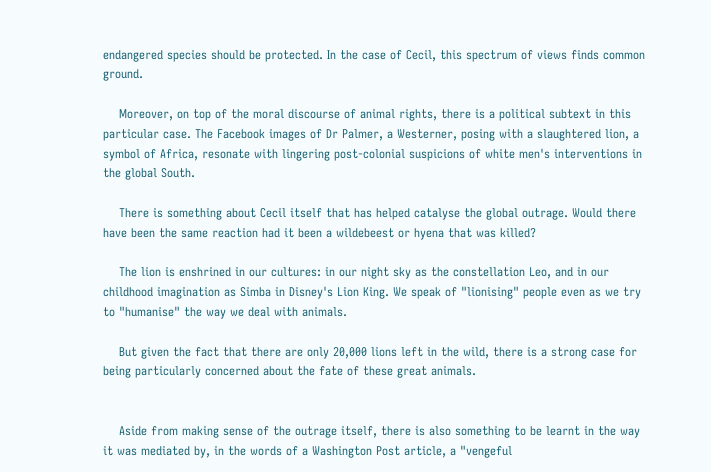endangered species should be protected. In the case of Cecil, this spectrum of views finds common ground.

    Moreover, on top of the moral discourse of animal rights, there is a political subtext in this particular case. The Facebook images of Dr Palmer, a Westerner, posing with a slaughtered lion, a symbol of Africa, resonate with lingering post-colonial suspicions of white men's interventions in the global South.

    There is something about Cecil itself that has helped catalyse the global outrage. Would there have been the same reaction had it been a wildebeest or hyena that was killed?

    The lion is enshrined in our cultures: in our night sky as the constellation Leo, and in our childhood imagination as Simba in Disney's Lion King. We speak of "lionising" people even as we try to "humanise" the way we deal with animals.

    But given the fact that there are only 20,000 lions left in the wild, there is a strong case for being particularly concerned about the fate of these great animals.


    Aside from making sense of the outrage itself, there is also something to be learnt in the way it was mediated by, in the words of a Washington Post article, a "vengeful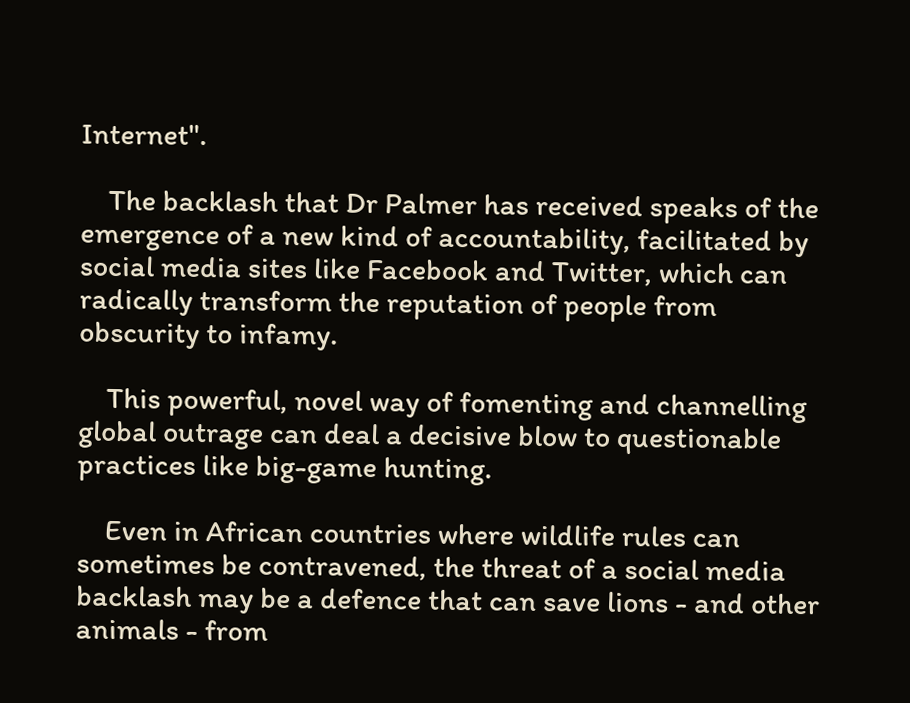Internet".

    The backlash that Dr Palmer has received speaks of the emergence of a new kind of accountability, facilitated by social media sites like Facebook and Twitter, which can radically transform the reputation of people from obscurity to infamy.

    This powerful, novel way of fomenting and channelling global outrage can deal a decisive blow to questionable practices like big-game hunting.

    Even in African countries where wildlife rules can sometimes be contravened, the threat of a social media backlash may be a defence that can save lions - and other animals - from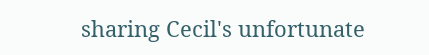sharing Cecil's unfortunate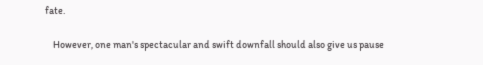fate.

    However, one man's spectacular and swift downfall should also give us pause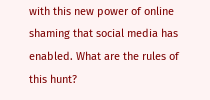with this new power of online shaming that social media has enabled. What are the rules of this hunt?